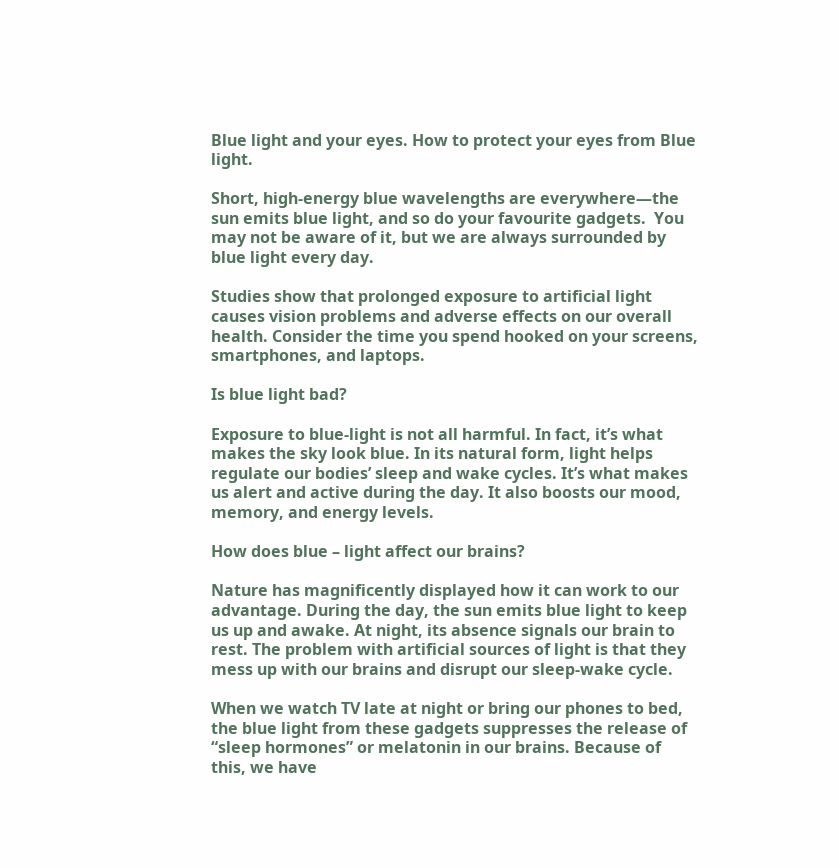Blue light and your eyes. How to protect your eyes from Blue light.

Short, high-energy blue wavelengths are everywhere—the sun emits blue light, and so do your favourite gadgets.  You may not be aware of it, but we are always surrounded by blue light every day.

Studies show that prolonged exposure to artificial light causes vision problems and adverse effects on our overall health. Consider the time you spend hooked on your screens, smartphones, and laptops.

Is blue light bad?

Exposure to blue-light is not all harmful. In fact, it’s what makes the sky look blue. In its natural form, light helps regulate our bodies’ sleep and wake cycles. It’s what makes us alert and active during the day. It also boosts our mood, memory, and energy levels.

How does blue – light affect our brains?

Nature has magnificently displayed how it can work to our advantage. During the day, the sun emits blue light to keep us up and awake. At night, its absence signals our brain to rest. The problem with artificial sources of light is that they mess up with our brains and disrupt our sleep-wake cycle.

When we watch TV late at night or bring our phones to bed, the blue light from these gadgets suppresses the release of “sleep hormones” or melatonin in our brains. Because of this, we have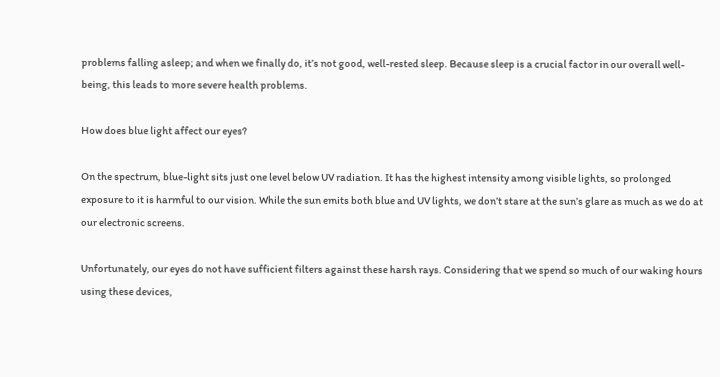problems falling asleep; and when we finally do, it’s not good, well-rested sleep. Because sleep is a crucial factor in our overall well-being, this leads to more severe health problems.

How does blue light affect our eyes?

On the spectrum, blue-light sits just one level below UV radiation. It has the highest intensity among visible lights, so prolonged exposure to it is harmful to our vision. While the sun emits both blue and UV lights, we don’t stare at the sun’s glare as much as we do at our electronic screens.

Unfortunately, our eyes do not have sufficient filters against these harsh rays. Considering that we spend so much of our waking hours using these devices,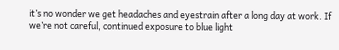it’s no wonder we get headaches and eyestrain after a long day at work. If we’re not careful, continued exposure to blue light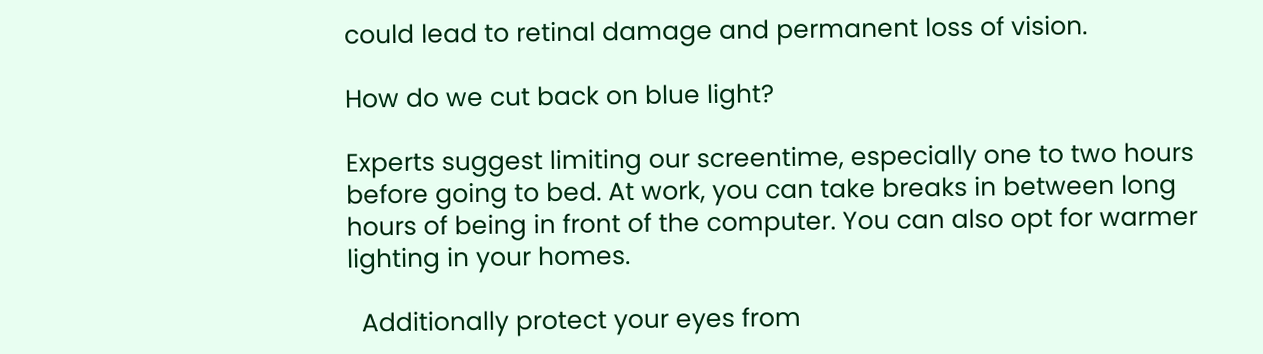could lead to retinal damage and permanent loss of vision.

How do we cut back on blue light?

Experts suggest limiting our screentime, especially one to two hours before going to bed. At work, you can take breaks in between long hours of being in front of the computer. You can also opt for warmer lighting in your homes.

  Additionally protect your eyes from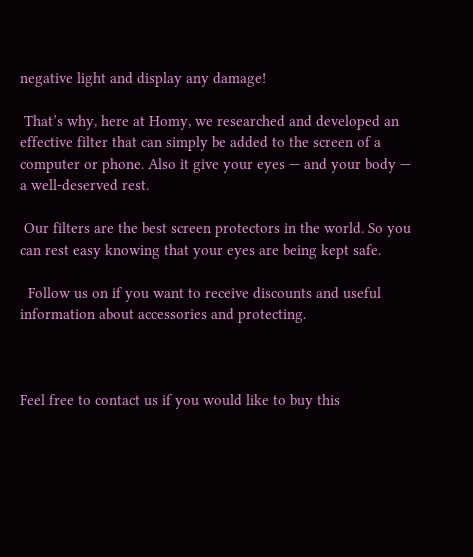negative light and display any damage!

 That’s why, here at Homy, we researched and developed an effective filter that can simply be added to the screen of a computer or phone. Also it give your eyes — and your body — a well-deserved rest.

 Our filters are the best screen protectors in the world. So you can rest easy knowing that your eyes are being kept safe.

  Follow us on if you want to receive discounts and useful information about accessories and protecting.



Feel free to contact us if you would like to buy this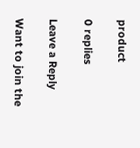product

0 replies

Leave a Reply

Want to join the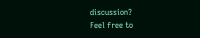discussion?
Feel free to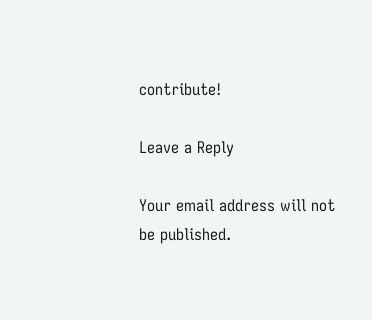contribute!

Leave a Reply

Your email address will not be published.